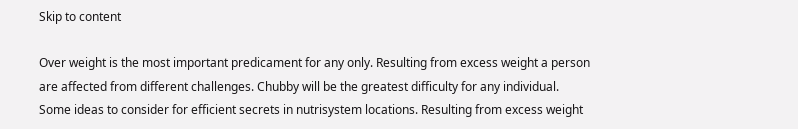Skip to content

Over weight is the most important predicament for any only. Resulting from excess weight a person are affected from different challenges. Chubby will be the greatest difficulty for any individual. Some ideas to consider for efficient secrets in nutrisystem locations. Resulting from excess weight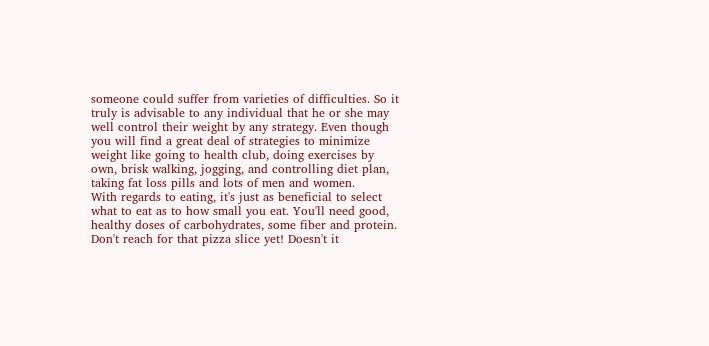someone could suffer from varieties of difficulties. So it truly is advisable to any individual that he or she may well control their weight by any strategy. Even though you will find a great deal of strategies to minimize weight like going to health club, doing exercises by own, brisk walking, jogging, and controlling diet plan, taking fat loss pills and lots of men and women.
With regards to eating, it's just as beneficial to select what to eat as to how small you eat. You'll need good, healthy doses of carbohydrates, some fiber and protein. Don't reach for that pizza slice yet! Doesn't it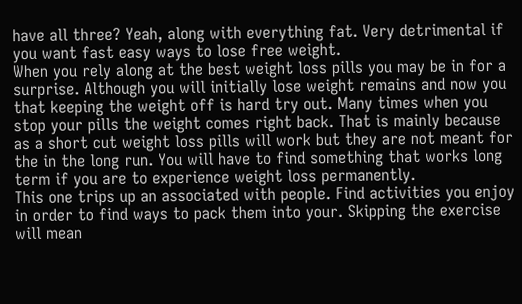have all three? Yeah, along with everything fat. Very detrimental if you want fast easy ways to lose free weight.
When you rely along at the best weight loss pills you may be in for a surprise. Although you will initially lose weight remains and now you that keeping the weight off is hard try out. Many times when you stop your pills the weight comes right back. That is mainly because as a short cut weight loss pills will work but they are not meant for the in the long run. You will have to find something that works long term if you are to experience weight loss permanently.
This one trips up an associated with people. Find activities you enjoy in order to find ways to pack them into your. Skipping the exercise will mean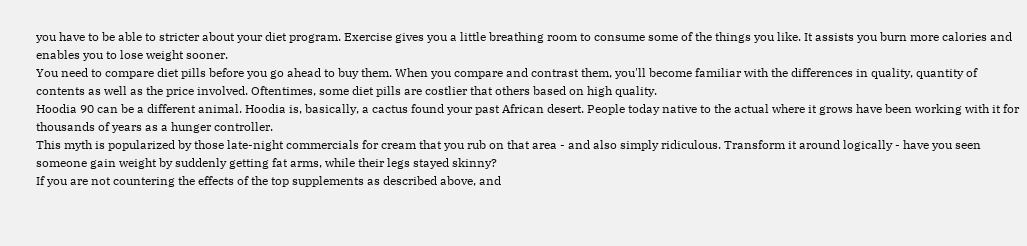you have to be able to stricter about your diet program. Exercise gives you a little breathing room to consume some of the things you like. It assists you burn more calories and enables you to lose weight sooner.
You need to compare diet pills before you go ahead to buy them. When you compare and contrast them, you'll become familiar with the differences in quality, quantity of contents as well as the price involved. Oftentimes, some diet pills are costlier that others based on high quality.
Hoodia 90 can be a different animal. Hoodia is, basically, a cactus found your past African desert. People today native to the actual where it grows have been working with it for thousands of years as a hunger controller.
This myth is popularized by those late-night commercials for cream that you rub on that area - and also simply ridiculous. Transform it around logically - have you seen someone gain weight by suddenly getting fat arms, while their legs stayed skinny?
If you are not countering the effects of the top supplements as described above, and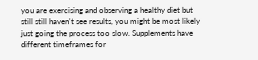you are exercising and observing a healthy diet but still still haven't see results, you might be most likely just going the process too slow. Supplements have different timeframes for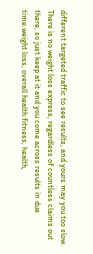different targeted traffic to see results, and yours may you too slow. There is no weight loss express, regardless of countless claims out there, so just keep at it and you come across results in due time.weight loss, overall health fitness, health,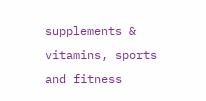supplements & vitamins, sports and fitness